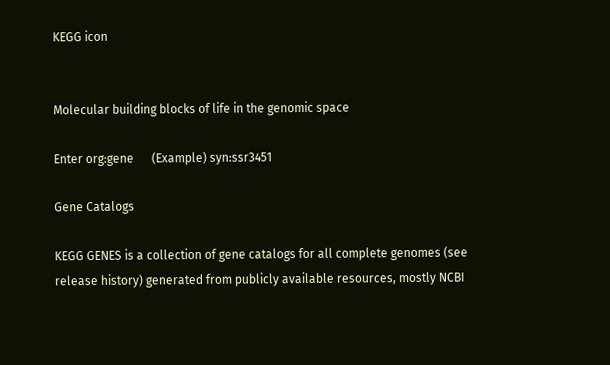KEGG icon


Molecular building blocks of life in the genomic space

Enter org:gene      (Example) syn:ssr3451

Gene Catalogs

KEGG GENES is a collection of gene catalogs for all complete genomes (see release history) generated from publicly available resources, mostly NCBI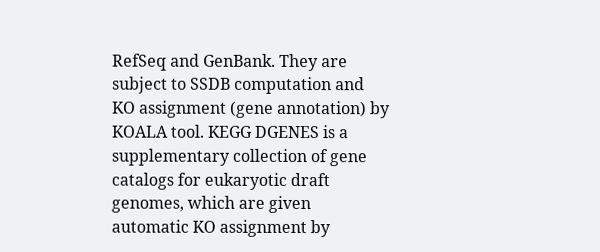RefSeq and GenBank. They are subject to SSDB computation and KO assignment (gene annotation) by KOALA tool. KEGG DGENES is a supplementary collection of gene catalogs for eukaryotic draft genomes, which are given automatic KO assignment by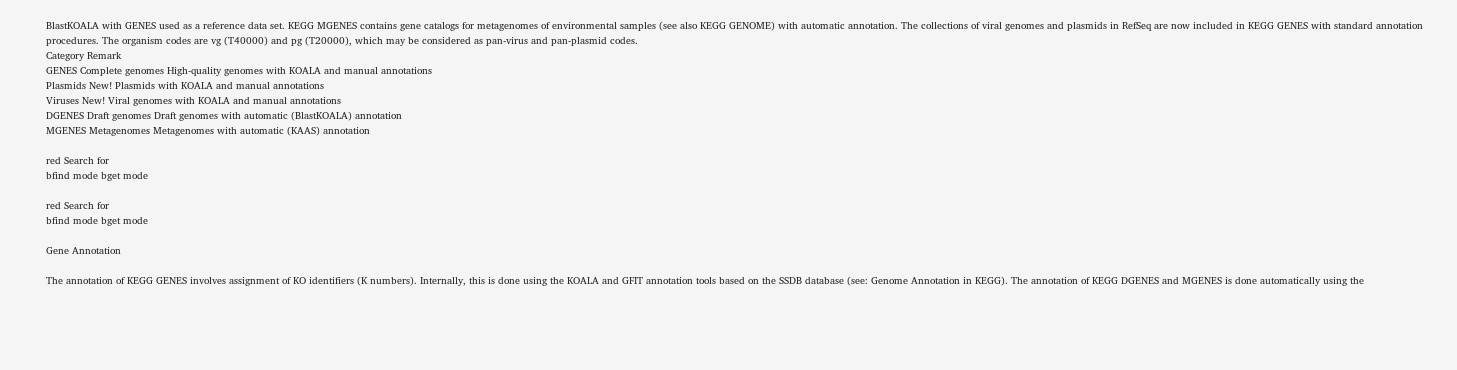BlastKOALA with GENES used as a reference data set. KEGG MGENES contains gene catalogs for metagenomes of environmental samples (see also KEGG GENOME) with automatic annotation. The collections of viral genomes and plasmids in RefSeq are now included in KEGG GENES with standard annotation procedures. The organism codes are vg (T40000) and pg (T20000), which may be considered as pan-virus and pan-plasmid codes.
Category Remark
GENES Complete genomes High-quality genomes with KOALA and manual annotations
Plasmids New! Plasmids with KOALA and manual annotations
Viruses New! Viral genomes with KOALA and manual annotations
DGENES Draft genomes Draft genomes with automatic (BlastKOALA) annotation
MGENES Metagenomes Metagenomes with automatic (KAAS) annotation

red Search for
bfind mode bget mode

red Search for
bfind mode bget mode

Gene Annotation

The annotation of KEGG GENES involves assignment of KO identifiers (K numbers). Internally, this is done using the KOALA and GFIT annotation tools based on the SSDB database (see: Genome Annotation in KEGG). The annotation of KEGG DGENES and MGENES is done automatically using the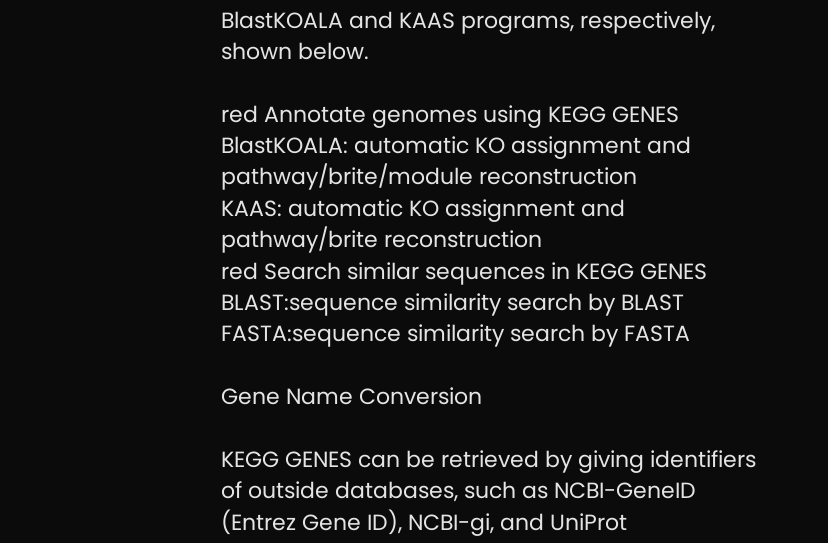BlastKOALA and KAAS programs, respectively, shown below.

red Annotate genomes using KEGG GENES
BlastKOALA: automatic KO assignment and pathway/brite/module reconstruction
KAAS: automatic KO assignment and pathway/brite reconstruction
red Search similar sequences in KEGG GENES
BLAST:sequence similarity search by BLAST
FASTA:sequence similarity search by FASTA

Gene Name Conversion

KEGG GENES can be retrieved by giving identifiers of outside databases, such as NCBI-GeneID (Entrez Gene ID), NCBI-gi, and UniProt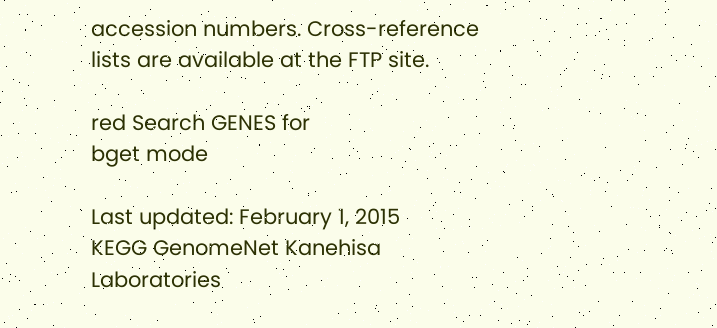accession numbers. Cross-reference lists are available at the FTP site.

red Search GENES for
bget mode

Last updated: February 1, 2015
KEGG GenomeNet Kanehisa Laboratories